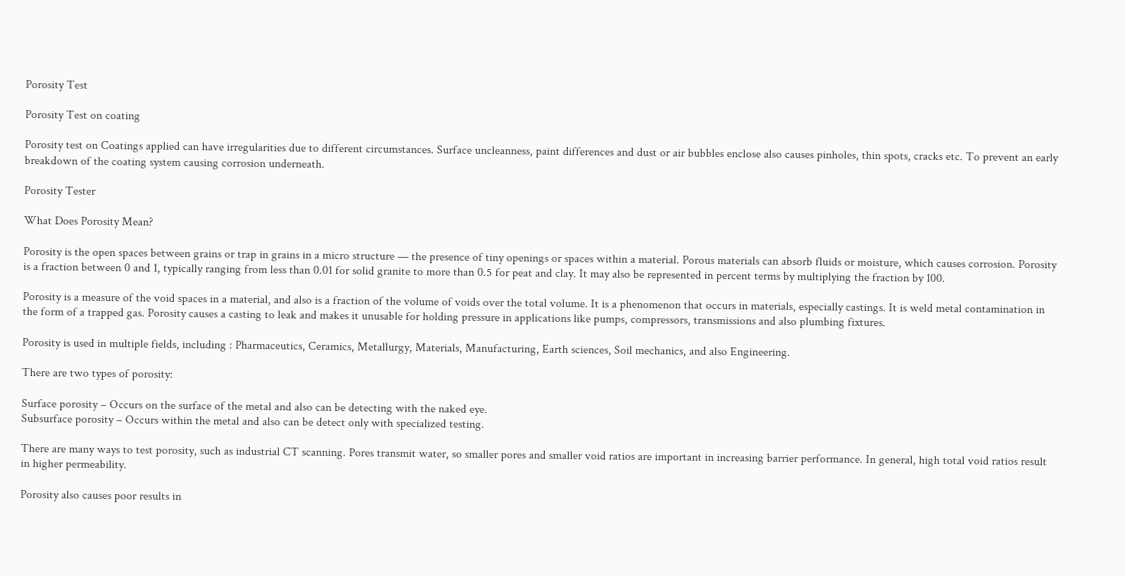Porosity Test

Porosity Test on coating

Porosity test on Coatings applied can have irregularities due to different circumstances. Surface uncleanness, paint differences and dust or air bubbles enclose also causes pinholes, thin spots, cracks etc. To prevent an early breakdown of the coating system causing corrosion underneath.

Porosity Tester

What Does Porosity Mean?

Porosity is the open spaces between grains or trap in grains in a micro structure — the presence of tiny openings or spaces within a material. Porous materials can absorb fluids or moisture, which causes corrosion. Porosity is a fraction between 0 and 1, typically ranging from less than 0.01 for solid granite to more than 0.5 for peat and clay. It may also be represented in percent terms by multiplying the fraction by 100.

Porosity is a measure of the void spaces in a material, and also is a fraction of the volume of voids over the total volume. It is a phenomenon that occurs in materials, especially castings. It is weld metal contamination in the form of a trapped gas. Porosity causes a casting to leak and makes it unusable for holding pressure in applications like pumps, compressors, transmissions and also plumbing fixtures.

Porosity is used in multiple fields, including : Pharmaceutics, Ceramics, Metallurgy, Materials, Manufacturing, Earth sciences, Soil mechanics, and also Engineering.

There are two types of porosity:

Surface porosity – Occurs on the surface of the metal and also can be detecting with the naked eye.
Subsurface porosity – Occurs within the metal and also can be detect only with specialized testing.

There are many ways to test porosity, such as industrial CT scanning. Pores transmit water, so smaller pores and smaller void ratios are important in increasing barrier performance. In general, high total void ratios result in higher permeability.

Porosity also causes poor results in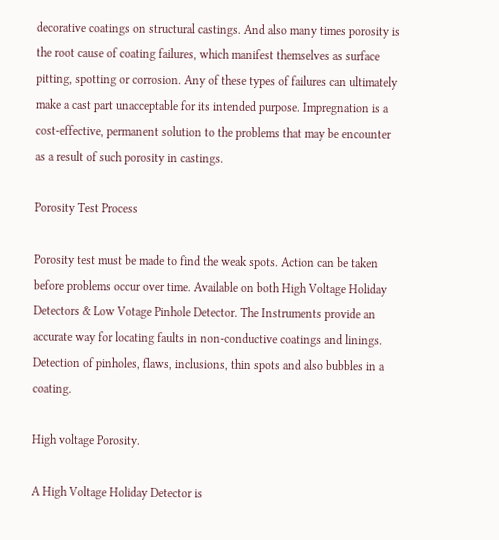decorative coatings on structural castings. And also many times porosity is the root cause of coating failures, which manifest themselves as surface pitting, spotting or corrosion. Any of these types of failures can ultimately make a cast part unacceptable for its intended purpose. Impregnation is a cost-effective, permanent solution to the problems that may be encounter as a result of such porosity in castings.

Porosity Test Process

Porosity test must be made to find the weak spots. Action can be taken before problems occur over time. Available on both High Voltage Holiday Detectors & Low Votage Pinhole Detector. The Instruments provide an accurate way for locating faults in non-conductive coatings and linings. Detection of pinholes, flaws, inclusions, thin spots and also bubbles in a coating.

High voltage Porosity.

A High Voltage Holiday Detector is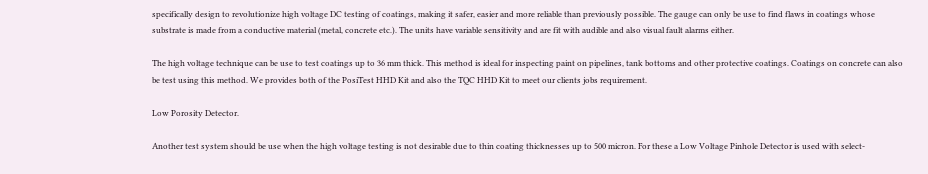specifically design to revolutionize high voltage DC testing of coatings, making it safer, easier and more reliable than previously possible. The gauge can only be use to find flaws in coatings whose substrate is made from a conductive material (metal, concrete etc.). The units have variable sensitivity and are fit with audible and also visual fault alarms either.

The high voltage technique can be use to test coatings up to 36 mm thick. This method is ideal for inspecting paint on pipelines, tank bottoms and other protective coatings. Coatings on concrete can also be test using this method. We provides both of the PosiTest HHD Kit and also the TQC HHD Kit to meet our clients jobs requirement.

Low Porosity Detector.

Another test system should be use when the high voltage testing is not desirable due to thin coating thicknesses up to 500 micron. For these a Low Voltage Pinhole Detector is used with select-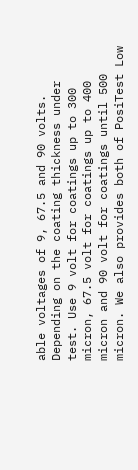able voltages of 9, 67.5 and 90 volts. Depending on the coating thickness under test. Use 9 volt for coatings up to 300 micron, 67.5 volt for coatings up to 400 micron and 90 volt for coatings until 500 micron. We also provides both of PosiTest Low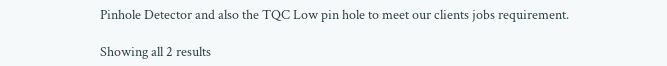Pinhole Detector and also the TQC Low pin hole to meet our clients jobs requirement.

Showing all 2 results